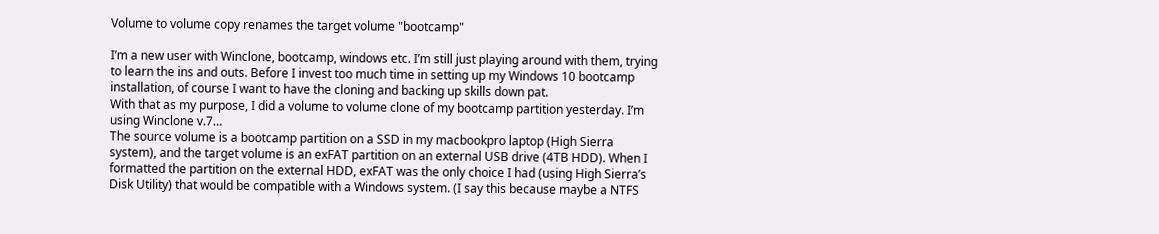Volume to volume copy renames the target volume "bootcamp"

I’m a new user with Winclone, bootcamp, windows etc. I’m still just playing around with them, trying to learn the ins and outs. Before I invest too much time in setting up my Windows 10 bootcamp installation, of course I want to have the cloning and backing up skills down pat.
With that as my purpose, I did a volume to volume clone of my bootcamp partition yesterday. I’m using Winclone v.7…
The source volume is a bootcamp partition on a SSD in my macbookpro laptop (High Sierra system), and the target volume is an exFAT partition on an external USB drive (4TB HDD). When I formatted the partition on the external HDD, exFAT was the only choice I had (using High Sierra’s Disk Utility) that would be compatible with a Windows system. (I say this because maybe a NTFS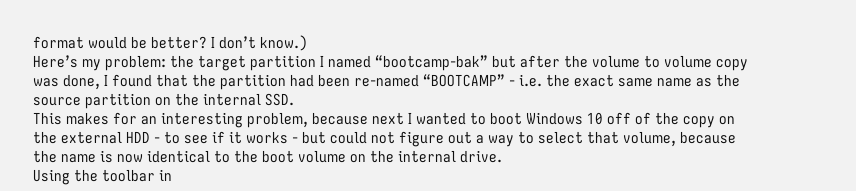format would be better? I don’t know.)
Here’s my problem: the target partition I named “bootcamp-bak” but after the volume to volume copy was done, I found that the partition had been re-named “BOOTCAMP” - i.e. the exact same name as the source partition on the internal SSD.
This makes for an interesting problem, because next I wanted to boot Windows 10 off of the copy on the external HDD - to see if it works - but could not figure out a way to select that volume, because the name is now identical to the boot volume on the internal drive.
Using the toolbar in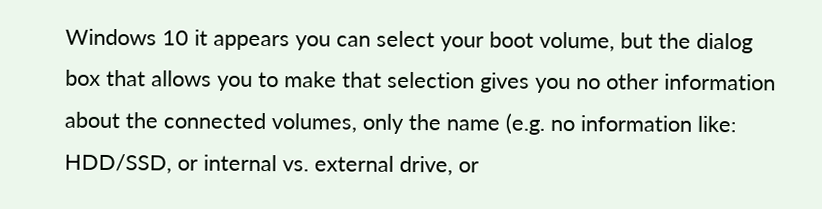Windows 10 it appears you can select your boot volume, but the dialog box that allows you to make that selection gives you no other information about the connected volumes, only the name (e.g. no information like: HDD/SSD, or internal vs. external drive, or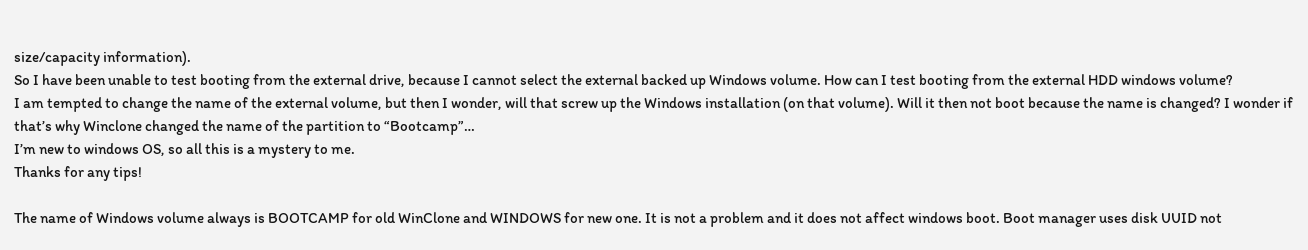size/capacity information).
So I have been unable to test booting from the external drive, because I cannot select the external backed up Windows volume. How can I test booting from the external HDD windows volume?
I am tempted to change the name of the external volume, but then I wonder, will that screw up the Windows installation (on that volume). Will it then not boot because the name is changed? I wonder if that’s why Winclone changed the name of the partition to “Bootcamp”…
I’m new to windows OS, so all this is a mystery to me.
Thanks for any tips!

The name of Windows volume always is BOOTCAMP for old WinClone and WINDOWS for new one. It is not a problem and it does not affect windows boot. Boot manager uses disk UUID not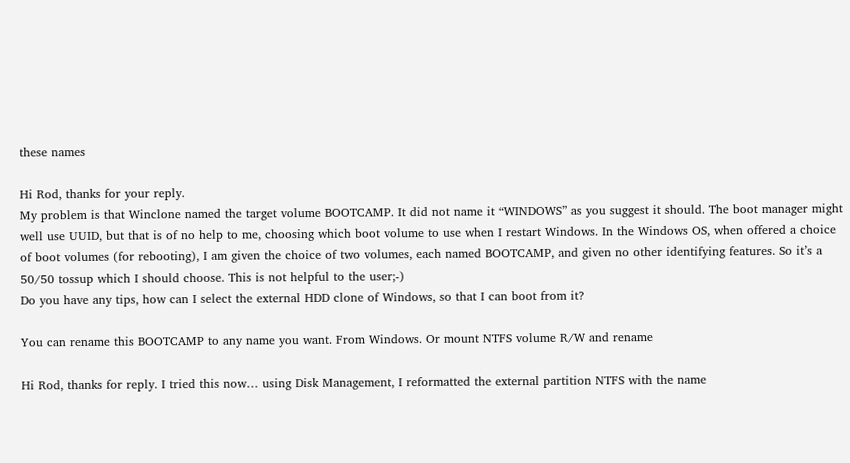these names

Hi Rod, thanks for your reply.
My problem is that Winclone named the target volume BOOTCAMP. It did not name it “WINDOWS” as you suggest it should. The boot manager might well use UUID, but that is of no help to me, choosing which boot volume to use when I restart Windows. In the Windows OS, when offered a choice of boot volumes (for rebooting), I am given the choice of two volumes, each named BOOTCAMP, and given no other identifying features. So it’s a 50/50 tossup which I should choose. This is not helpful to the user;-)
Do you have any tips, how can I select the external HDD clone of Windows, so that I can boot from it?

You can rename this BOOTCAMP to any name you want. From Windows. Or mount NTFS volume R/W and rename

Hi Rod, thanks for reply. I tried this now… using Disk Management, I reformatted the external partition NTFS with the name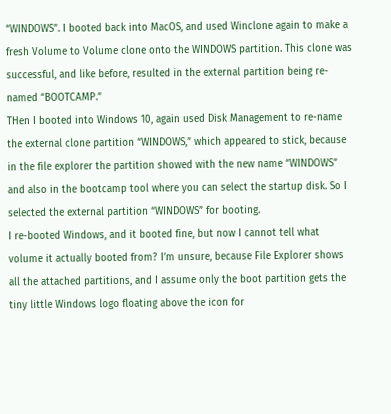“WINDOWS”. I booted back into MacOS, and used Winclone again to make a fresh Volume to Volume clone onto the WINDOWS partition. This clone was successful, and like before, resulted in the external partition being re-named “BOOTCAMP.”
THen I booted into Windows 10, again used Disk Management to re-name the external clone partition “WINDOWS,” which appeared to stick, because in the file explorer the partition showed with the new name “WINDOWS” and also in the bootcamp tool where you can select the startup disk. So I selected the external partition “WINDOWS” for booting.
I re-booted Windows, and it booted fine, but now I cannot tell what volume it actually booted from? I’m unsure, because File Explorer shows all the attached partitions, and I assume only the boot partition gets the tiny little Windows logo floating above the icon for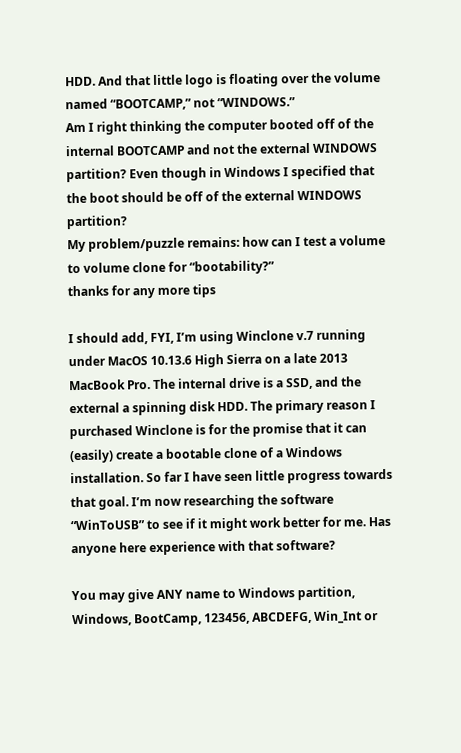HDD. And that little logo is floating over the volume named “BOOTCAMP,” not “WINDOWS.”
Am I right thinking the computer booted off of the internal BOOTCAMP and not the external WINDOWS partition? Even though in Windows I specified that the boot should be off of the external WINDOWS partition?
My problem/puzzle remains: how can I test a volume to volume clone for “bootability?”
thanks for any more tips

I should add, FYI, I’m using Winclone v.7 running under MacOS 10.13.6 High Sierra on a late 2013 MacBook Pro. The internal drive is a SSD, and the external a spinning disk HDD. The primary reason I purchased Winclone is for the promise that it can (easily) create a bootable clone of a Windows installation. So far I have seen little progress towards that goal. I’m now researching the software “WinToUSB” to see if it might work better for me. Has anyone here experience with that software?

You may give ANY name to Windows partition, Windows, BootCamp, 123456, ABCDEFG, Win_Int or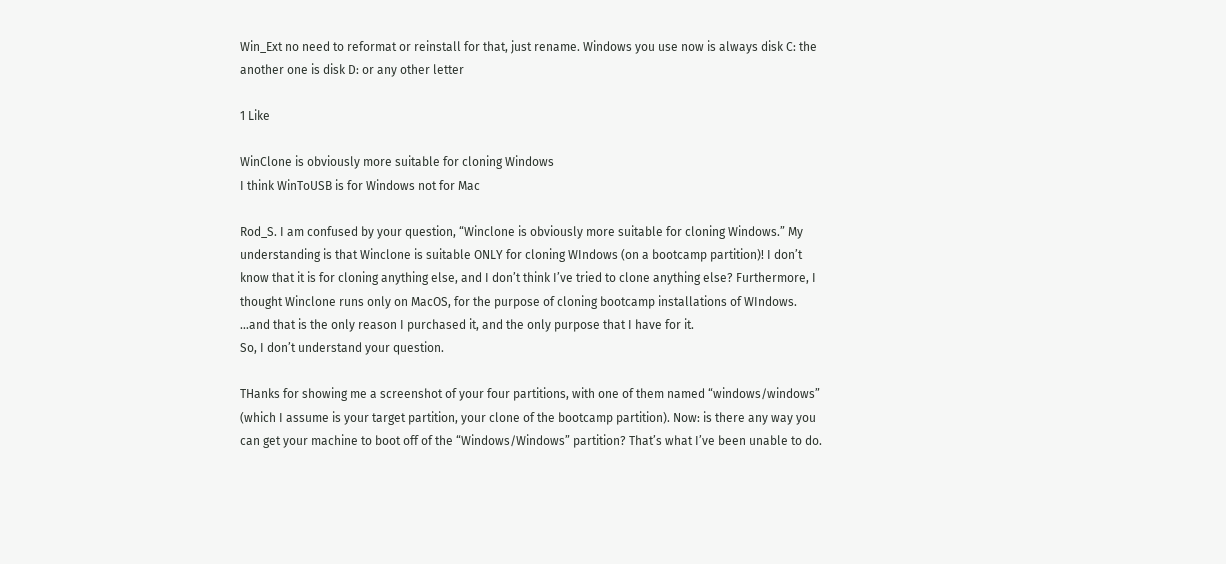Win_Ext no need to reformat or reinstall for that, just rename. Windows you use now is always disk C: the another one is disk D: or any other letter

1 Like

WinClone is obviously more suitable for cloning Windows
I think WinToUSB is for Windows not for Mac

Rod_S. I am confused by your question, “Winclone is obviously more suitable for cloning Windows.” My understanding is that Winclone is suitable ONLY for cloning WIndows (on a bootcamp partition)! I don’t know that it is for cloning anything else, and I don’t think I’ve tried to clone anything else? Furthermore, I thought Winclone runs only on MacOS, for the purpose of cloning bootcamp installations of WIndows. …and that is the only reason I purchased it, and the only purpose that I have for it.
So, I don’t understand your question.

THanks for showing me a screenshot of your four partitions, with one of them named “windows/windows” (which I assume is your target partition, your clone of the bootcamp partition). Now: is there any way you can get your machine to boot off of the “Windows/Windows” partition? That’s what I’ve been unable to do.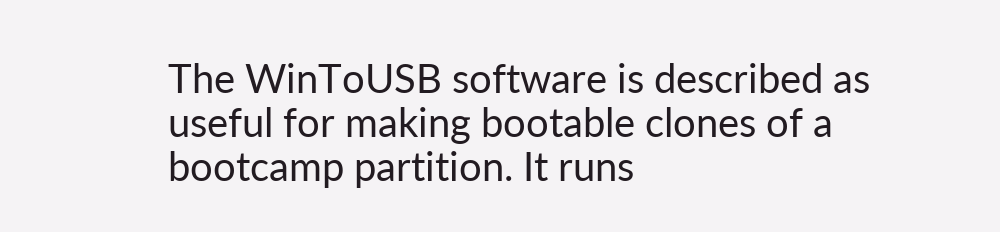The WinToUSB software is described as useful for making bootable clones of a bootcamp partition. It runs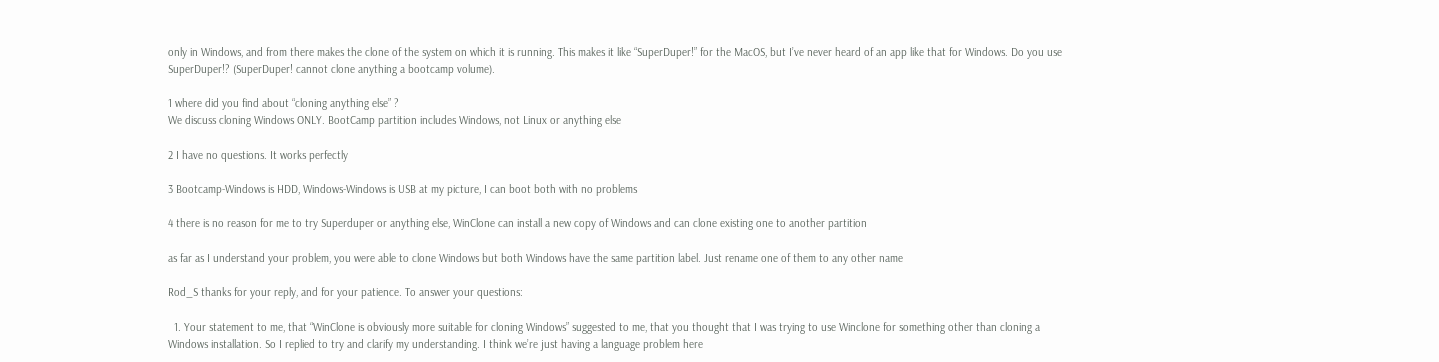only in Windows, and from there makes the clone of the system on which it is running. This makes it like “SuperDuper!” for the MacOS, but I’ve never heard of an app like that for Windows. Do you use SuperDuper!? (SuperDuper! cannot clone anything a bootcamp volume).

1 where did you find about “cloning anything else” ?
We discuss cloning Windows ONLY. BootCamp partition includes Windows, not Linux or anything else

2 I have no questions. It works perfectly

3 Bootcamp-Windows is HDD, Windows-Windows is USB at my picture, I can boot both with no problems

4 there is no reason for me to try Superduper or anything else, WinClone can install a new copy of Windows and can clone existing one to another partition

as far as I understand your problem, you were able to clone Windows but both Windows have the same partition label. Just rename one of them to any other name

Rod_S thanks for your reply, and for your patience. To answer your questions:

  1. Your statement to me, that “WinClone is obviously more suitable for cloning Windows” suggested to me, that you thought that I was trying to use Winclone for something other than cloning a Windows installation. So I replied to try and clarify my understanding. I think we’re just having a language problem here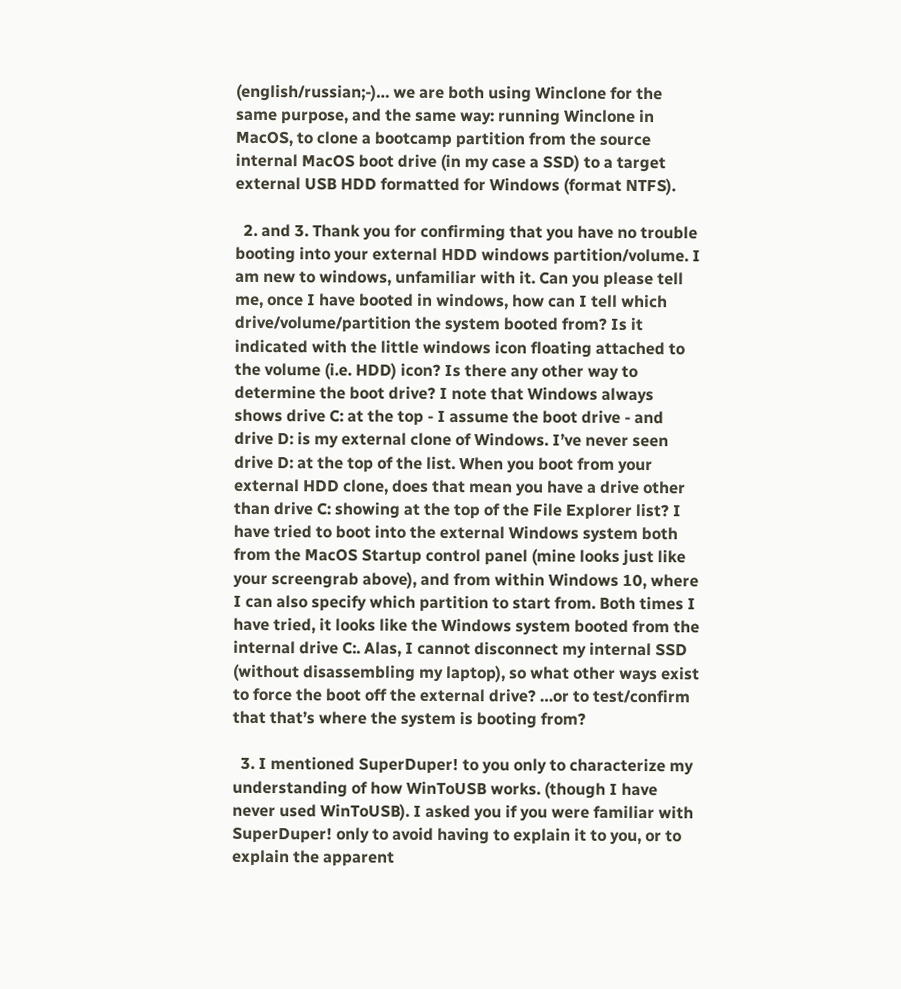(english/russian;-)… we are both using Winclone for the same purpose, and the same way: running Winclone in MacOS, to clone a bootcamp partition from the source internal MacOS boot drive (in my case a SSD) to a target external USB HDD formatted for Windows (format NTFS).

  2. and 3. Thank you for confirming that you have no trouble booting into your external HDD windows partition/volume. I am new to windows, unfamiliar with it. Can you please tell me, once I have booted in windows, how can I tell which drive/volume/partition the system booted from? Is it indicated with the little windows icon floating attached to the volume (i.e. HDD) icon? Is there any other way to determine the boot drive? I note that Windows always shows drive C: at the top - I assume the boot drive - and drive D: is my external clone of Windows. I’ve never seen drive D: at the top of the list. When you boot from your external HDD clone, does that mean you have a drive other than drive C: showing at the top of the File Explorer list? I have tried to boot into the external Windows system both from the MacOS Startup control panel (mine looks just like your screengrab above), and from within Windows 10, where I can also specify which partition to start from. Both times I have tried, it looks like the Windows system booted from the internal drive C:. Alas, I cannot disconnect my internal SSD (without disassembling my laptop), so what other ways exist to force the boot off the external drive? …or to test/confirm that that’s where the system is booting from?

  3. I mentioned SuperDuper! to you only to characterize my understanding of how WinToUSB works. (though I have never used WinToUSB). I asked you if you were familiar with SuperDuper! only to avoid having to explain it to you, or to explain the apparent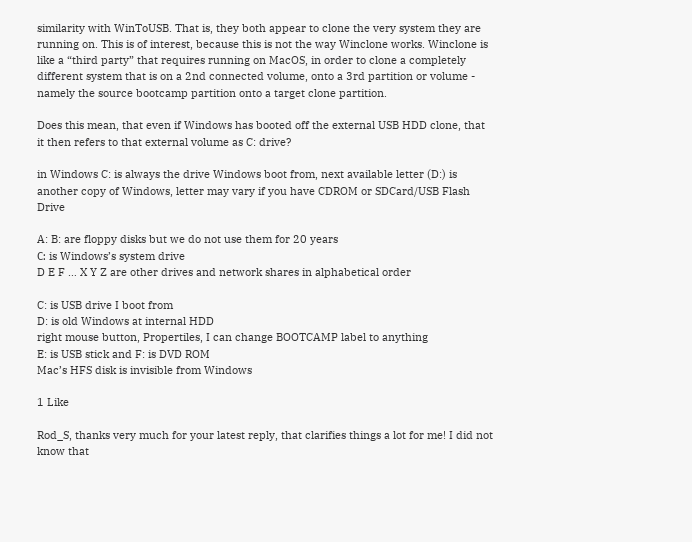similarity with WinToUSB. That is, they both appear to clone the very system they are running on. This is of interest, because this is not the way Winclone works. Winclone is like a “third party” that requires running on MacOS, in order to clone a completely different system that is on a 2nd connected volume, onto a 3rd partition or volume - namely the source bootcamp partition onto a target clone partition.

Does this mean, that even if Windows has booted off the external USB HDD clone, that it then refers to that external volume as C: drive?

in Windows C: is always the drive Windows boot from, next available letter (D:) is another copy of Windows, letter may vary if you have CDROM or SDCard/USB Flash Drive

A: B: are floppy disks but we do not use them for 20 years
С: is Windows’s system drive
D E F … X Y Z are other drives and network shares in alphabetical order

C: is USB drive I boot from
D: is old Windows at internal HDD
right mouse button, Propertiles, I can change BOOTCAMP label to anything
E: is USB stick and F: is DVD ROM
Mac’s HFS disk is invisible from Windows

1 Like

Rod_S, thanks very much for your latest reply, that clarifies things a lot for me! I did not know that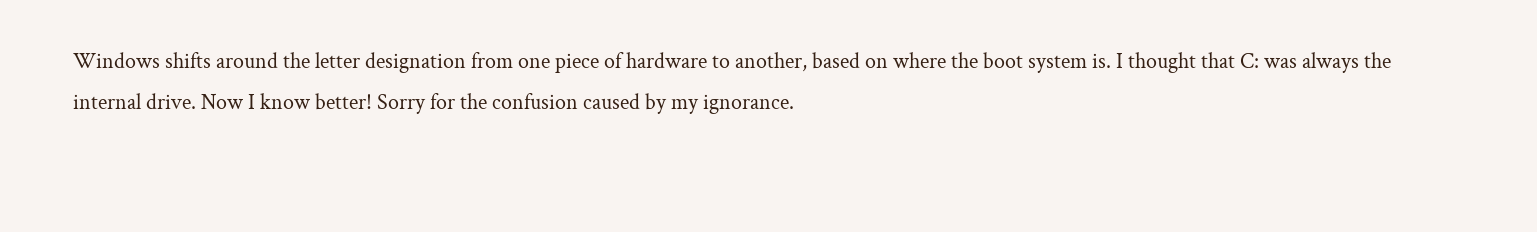Windows shifts around the letter designation from one piece of hardware to another, based on where the boot system is. I thought that C: was always the internal drive. Now I know better! Sorry for the confusion caused by my ignorance.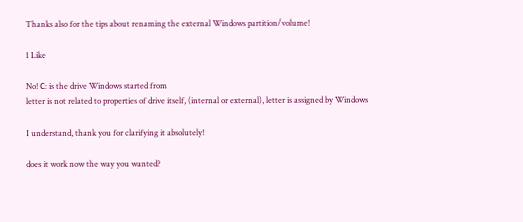Thanks also for the tips about renaming the external Windows partition/volume!

1 Like

No! С: is the drive Windows started from
letter is not related to properties of drive itself, (internal or external), letter is assigned by Windows

I understand, thank you for clarifying it absolutely!

does it work now the way you wanted?